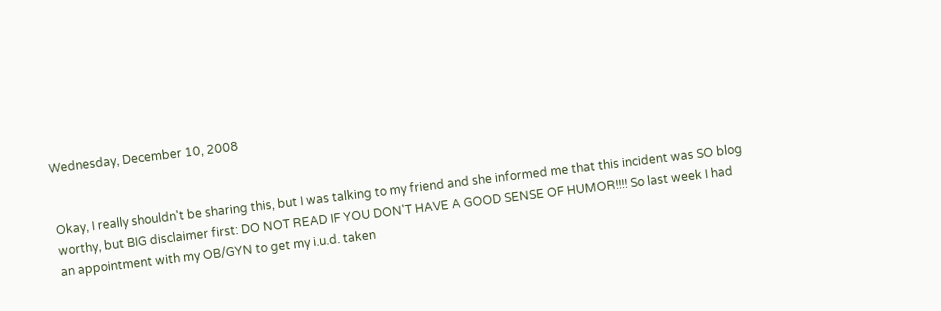Wednesday, December 10, 2008


Okay, I really shouldn't be sharing this, but I was talking to my friend and she informed me that this incident was SO blog worthy, but BIG disclaimer first: DO NOT READ IF YOU DON'T HAVE A GOOD SENSE OF HUMOR!!!! So last week I had an appointment with my OB/GYN to get my i.u.d. taken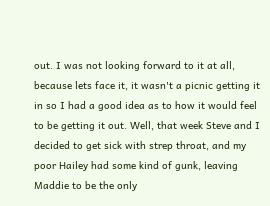out. I was not looking forward to it at all, because lets face it, it wasn't a picnic getting it in so I had a good idea as to how it would feel to be getting it out. Well, that week Steve and I decided to get sick with strep throat, and my poor Hailey had some kind of gunk, leaving Maddie to be the only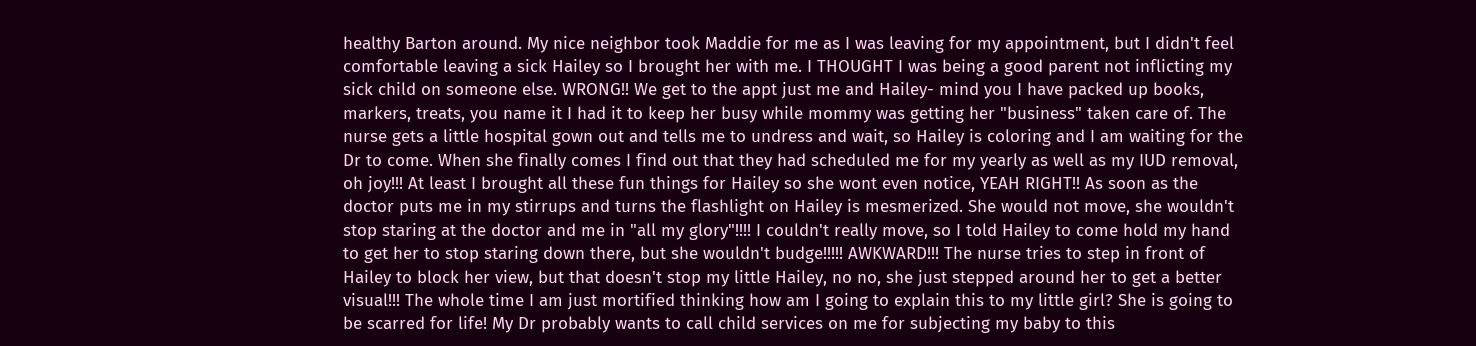healthy Barton around. My nice neighbor took Maddie for me as I was leaving for my appointment, but I didn't feel comfortable leaving a sick Hailey so I brought her with me. I THOUGHT I was being a good parent not inflicting my sick child on someone else. WRONG!! We get to the appt just me and Hailey- mind you I have packed up books, markers, treats, you name it I had it to keep her busy while mommy was getting her "business" taken care of. The nurse gets a little hospital gown out and tells me to undress and wait, so Hailey is coloring and I am waiting for the Dr to come. When she finally comes I find out that they had scheduled me for my yearly as well as my IUD removal, oh joy!!! At least I brought all these fun things for Hailey so she wont even notice, YEAH RIGHT!! As soon as the doctor puts me in my stirrups and turns the flashlight on Hailey is mesmerized. She would not move, she wouldn't stop staring at the doctor and me in "all my glory"!!!! I couldn't really move, so I told Hailey to come hold my hand to get her to stop staring down there, but she wouldn't budge!!!!! AWKWARD!!! The nurse tries to step in front of Hailey to block her view, but that doesn't stop my little Hailey, no no, she just stepped around her to get a better visual!!! The whole time I am just mortified thinking how am I going to explain this to my little girl? She is going to be scarred for life! My Dr probably wants to call child services on me for subjecting my baby to this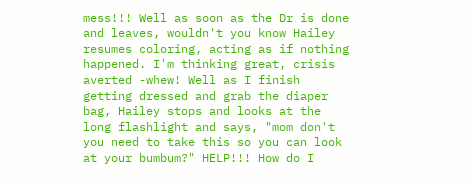mess!!! Well as soon as the Dr is done and leaves, wouldn't you know Hailey resumes coloring, acting as if nothing happened. I'm thinking great, crisis averted -whew! Well as I finish getting dressed and grab the diaper bag, Hailey stops and looks at the long flashlight and says, "mom don't you need to take this so you can look at your bumbum?" HELP!!! How do I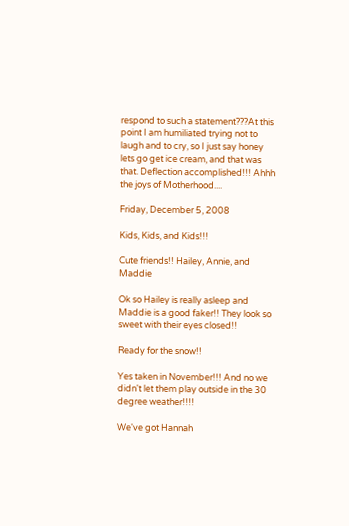respond to such a statement???At this point I am humiliated trying not to laugh and to cry, so I just say honey lets go get ice cream, and that was that. Deflection accomplished!!! Ahhh the joys of Motherhood....

Friday, December 5, 2008

Kids, Kids, and Kids!!!

Cute friends!! Hailey, Annie, and Maddie

Ok so Hailey is really asleep and Maddie is a good faker!! They look so sweet with their eyes closed!!

Ready for the snow!!

Yes taken in November!!! And no we didn't let them play outside in the 30 degree weather!!!!

We've got Hannah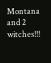Montana and 2 witches!!!